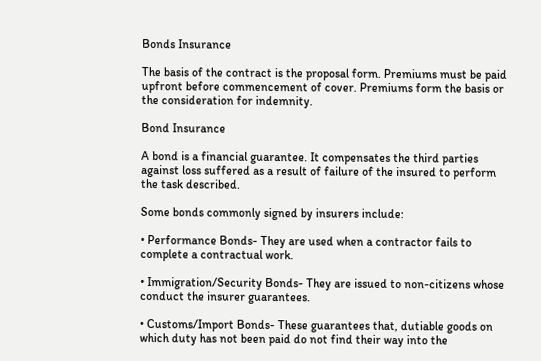Bonds Insurance

The basis of the contract is the proposal form. Premiums must be paid upfront before commencement of cover. Premiums form the basis or the consideration for indemnity.

Bond Insurance

A bond is a financial guarantee. It compensates the third parties against loss suffered as a result of failure of the insured to perform the task described.

Some bonds commonly signed by insurers include:

• Performance Bonds- They are used when a contractor fails to complete a contractual work.

• Immigration/Security Bonds- They are issued to non-citizens whose conduct the insurer guarantees.

• Customs/Import Bonds- These guarantees that, dutiable goods on which duty has not been paid do not find their way into the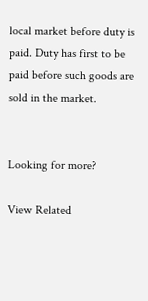local market before duty is paid. Duty has first to be paid before such goods are sold in the market.


Looking for more?

View Related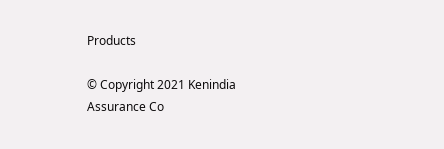Products

© Copyright 2021 Kenindia Assurance Co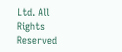Ltd. All Rights Reserved